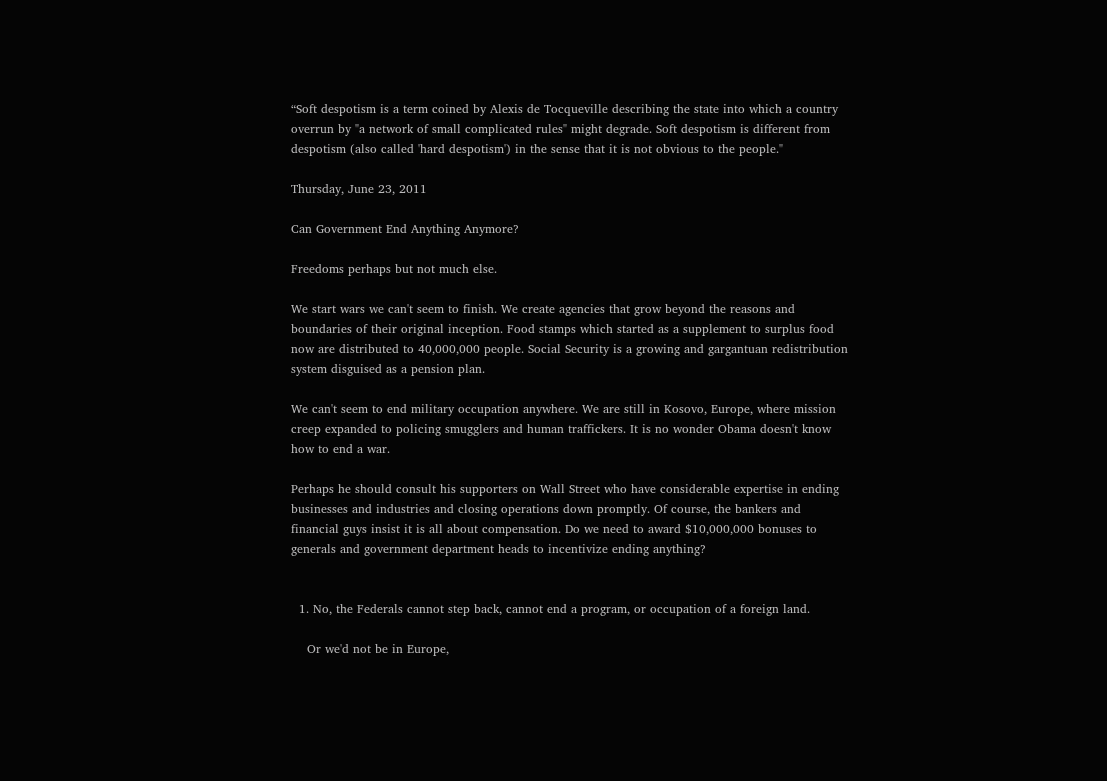“Soft despotism is a term coined by Alexis de Tocqueville describing the state into which a country overrun by "a network of small complicated rules" might degrade. Soft despotism is different from despotism (also called 'hard despotism') in the sense that it is not obvious to the people."

Thursday, June 23, 2011

Can Government End Anything Anymore?

Freedoms perhaps but not much else.

We start wars we can't seem to finish. We create agencies that grow beyond the reasons and boundaries of their original inception. Food stamps which started as a supplement to surplus food now are distributed to 40,000,000 people. Social Security is a growing and gargantuan redistribution system disguised as a pension plan.

We can't seem to end military occupation anywhere. We are still in Kosovo, Europe, where mission creep expanded to policing smugglers and human traffickers. It is no wonder Obama doesn't know how to end a war.

Perhaps he should consult his supporters on Wall Street who have considerable expertise in ending businesses and industries and closing operations down promptly. Of course, the bankers and financial guys insist it is all about compensation. Do we need to award $10,000,000 bonuses to generals and government department heads to incentivize ending anything?


  1. No, the Federals cannot step back, cannot end a program, or occupation of a foreign land.

    Or we'd not be in Europe,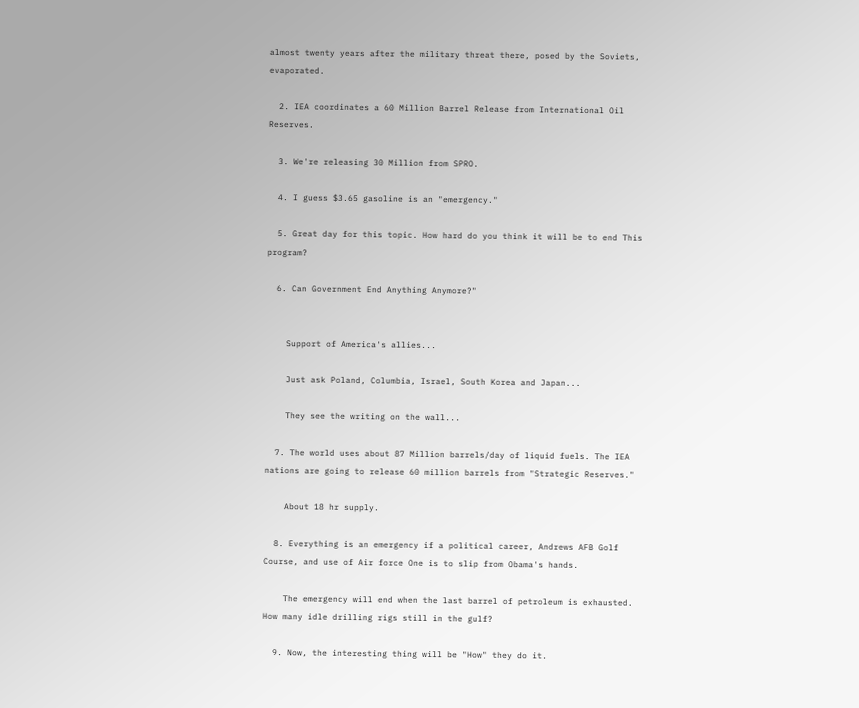almost twenty years after the military threat there, posed by the Soviets, evaporated.

  2. IEA coordinates a 60 Million Barrel Release from International Oil Reserves.

  3. We're releasing 30 Million from SPRO.

  4. I guess $3.65 gasoline is an "emergency."

  5. Great day for this topic. How hard do you think it will be to end This program?

  6. Can Government End Anything Anymore?"


    Support of America's allies...

    Just ask Poland, Columbia, Israel, South Korea and Japan...

    They see the writing on the wall...

  7. The world uses about 87 Million barrels/day of liquid fuels. The IEA nations are going to release 60 million barrels from "Strategic Reserves."

    About 18 hr supply.

  8. Everything is an emergency if a political career, Andrews AFB Golf Course, and use of Air force One is to slip from Obama's hands.

    The emergency will end when the last barrel of petroleum is exhausted. How many idle drilling rigs still in the gulf?

  9. Now, the interesting thing will be "How" they do it.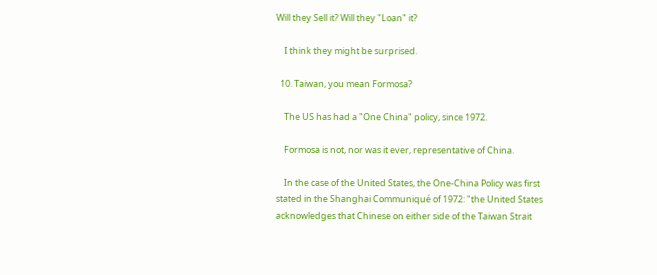Will they Sell it? Will they "Loan" it?

    I think they might be surprised.

  10. Taiwan, you mean Formosa?

    The US has had a "One China" policy, since 1972.

    Formosa is not, nor was it ever, representative of China.

    In the case of the United States, the One-China Policy was first stated in the Shanghai Communiqué of 1972: "the United States acknowledges that Chinese on either side of the Taiwan Strait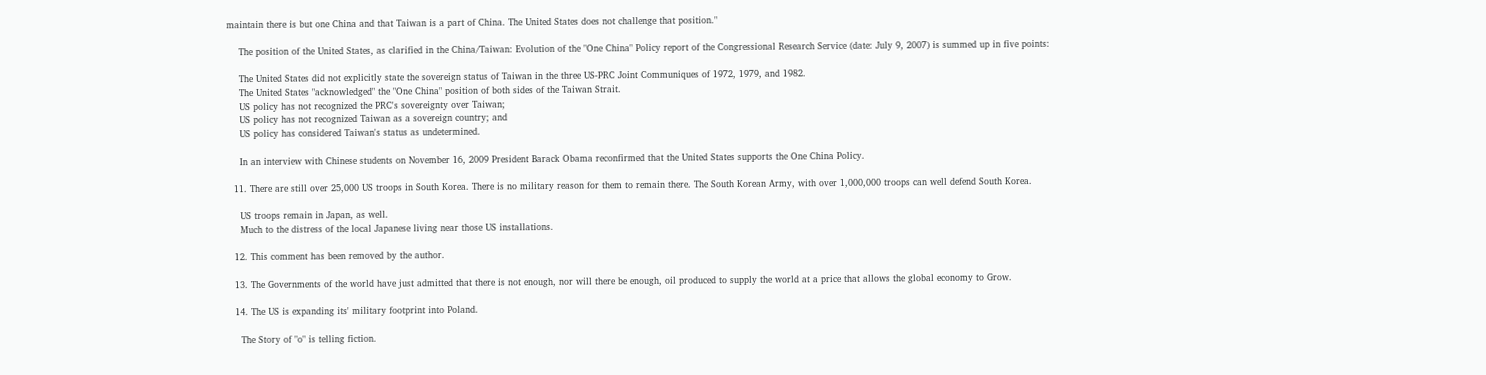maintain there is but one China and that Taiwan is a part of China. The United States does not challenge that position."

    The position of the United States, as clarified in the China/Taiwan: Evolution of the "One China" Policy report of the Congressional Research Service (date: July 9, 2007) is summed up in five points:

    The United States did not explicitly state the sovereign status of Taiwan in the three US-PRC Joint Communiques of 1972, 1979, and 1982.
    The United States "acknowledged" the "One China" position of both sides of the Taiwan Strait.
    US policy has not recognized the PRC's sovereignty over Taiwan;
    US policy has not recognized Taiwan as a sovereign country; and
    US policy has considered Taiwan's status as undetermined.

    In an interview with Chinese students on November 16, 2009 President Barack Obama reconfirmed that the United States supports the One China Policy.

  11. There are still over 25,000 US troops in South Korea. There is no military reason for them to remain there. The South Korean Army, with over 1,000,000 troops can well defend South Korea.

    US troops remain in Japan, as well.
    Much to the distress of the local Japanese living near those US installations.

  12. This comment has been removed by the author.

  13. The Governments of the world have just admitted that there is not enough, nor will there be enough, oil produced to supply the world at a price that allows the global economy to Grow.

  14. The US is expanding its' military footprint into Poland.

    The Story of "o" is telling fiction.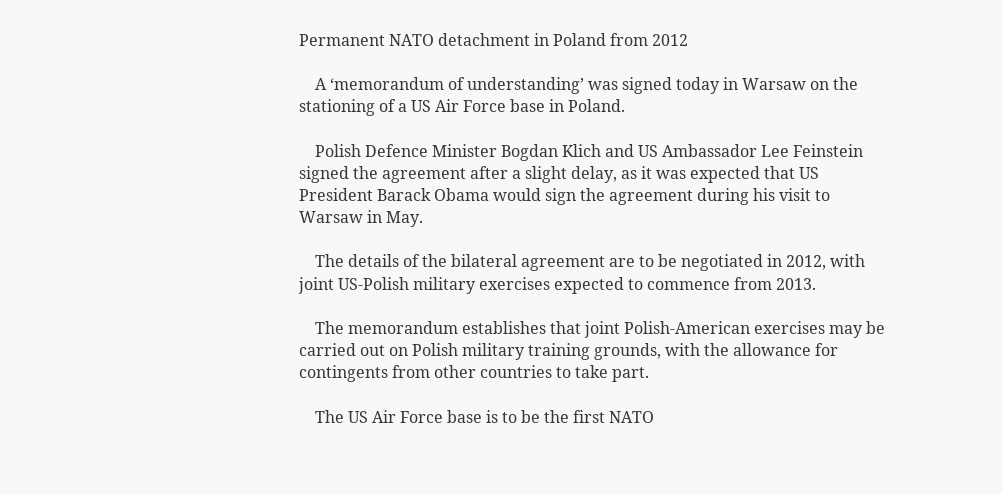Permanent NATO detachment in Poland from 2012

    A ‘memorandum of understanding’ was signed today in Warsaw on the stationing of a US Air Force base in Poland.

    Polish Defence Minister Bogdan Klich and US Ambassador Lee Feinstein signed the agreement after a slight delay, as it was expected that US President Barack Obama would sign the agreement during his visit to Warsaw in May.

    The details of the bilateral agreement are to be negotiated in 2012, with joint US-Polish military exercises expected to commence from 2013.

    The memorandum establishes that joint Polish-American exercises may be carried out on Polish military training grounds, with the allowance for contingents from other countries to take part.

    The US Air Force base is to be the first NATO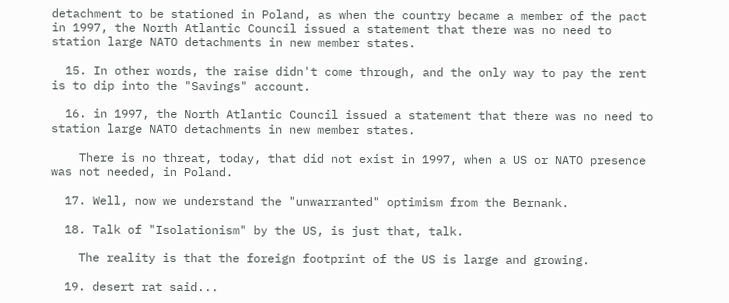detachment to be stationed in Poland, as when the country became a member of the pact in 1997, the North Atlantic Council issued a statement that there was no need to station large NATO detachments in new member states.

  15. In other words, the raise didn't come through, and the only way to pay the rent is to dip into the "Savings" account.

  16. in 1997, the North Atlantic Council issued a statement that there was no need to station large NATO detachments in new member states.

    There is no threat, today, that did not exist in 1997, when a US or NATO presence was not needed, in Poland.

  17. Well, now we understand the "unwarranted" optimism from the Bernank.

  18. Talk of "Isolationism" by the US, is just that, talk.

    The reality is that the foreign footprint of the US is large and growing.

  19. desert rat said...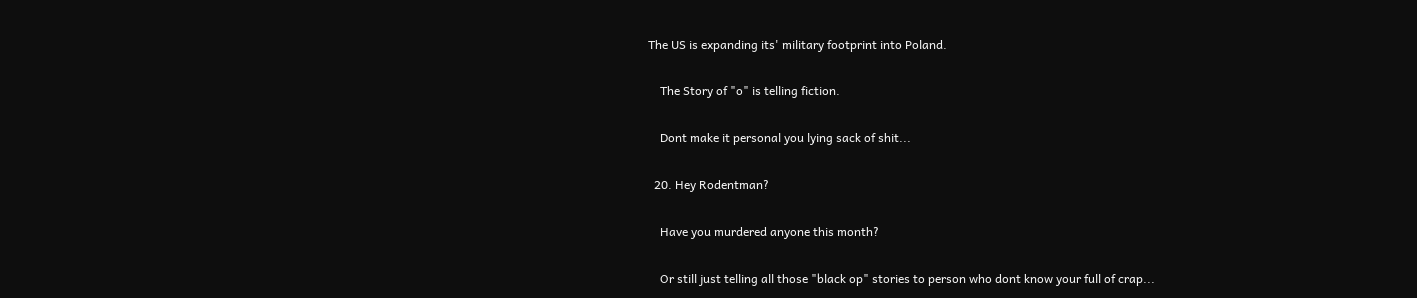The US is expanding its' military footprint into Poland.

    The Story of "o" is telling fiction.

    Dont make it personal you lying sack of shit...

  20. Hey Rodentman?

    Have you murdered anyone this month?

    Or still just telling all those "black op" stories to person who dont know your full of crap...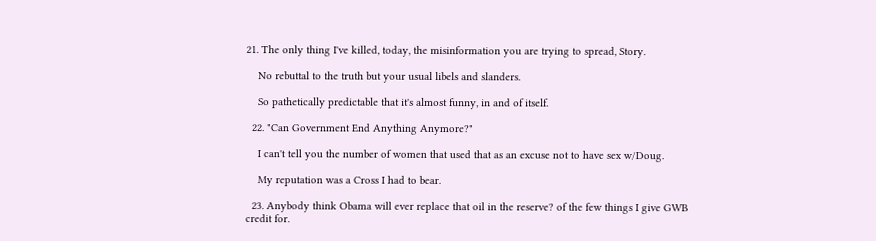21. The only thing I've killed, today, the misinformation you are trying to spread, Story.

    No rebuttal to the truth but your usual libels and slanders.

    So pathetically predictable that it's almost funny, in and of itself.

  22. "Can Government End Anything Anymore?"

    I can't tell you the number of women that used that as an excuse not to have sex w/Doug.

    My reputation was a Cross I had to bear.

  23. Anybody think Obama will ever replace that oil in the reserve? of the few things I give GWB credit for.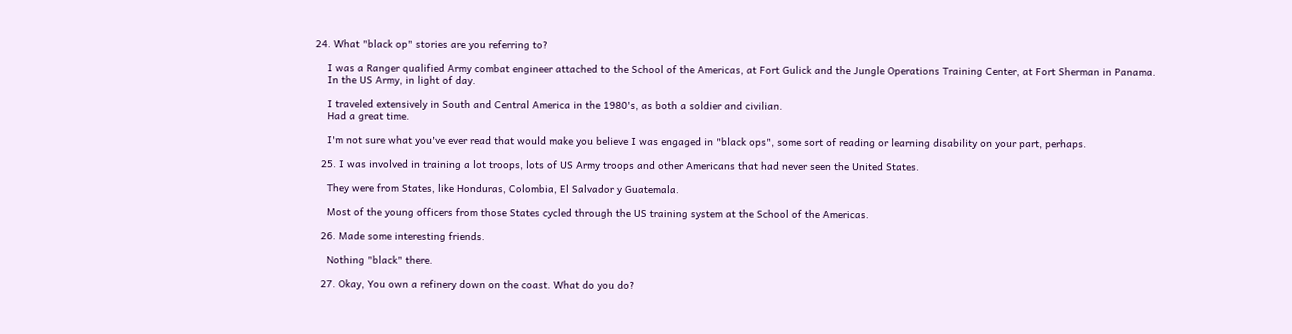24. What "black op" stories are you referring to?

    I was a Ranger qualified Army combat engineer attached to the School of the Americas, at Fort Gulick and the Jungle Operations Training Center, at Fort Sherman in Panama.
    In the US Army, in light of day.

    I traveled extensively in South and Central America in the 1980's, as both a soldier and civilian.
    Had a great time.

    I'm not sure what you've ever read that would make you believe I was engaged in "black ops", some sort of reading or learning disability on your part, perhaps.

  25. I was involved in training a lot troops, lots of US Army troops and other Americans that had never seen the United States.

    They were from States, like Honduras, Colombia, El Salvador y Guatemala.

    Most of the young officers from those States cycled through the US training system at the School of the Americas.

  26. Made some interesting friends.

    Nothing "black" there.

  27. Okay, You own a refinery down on the coast. What do you do?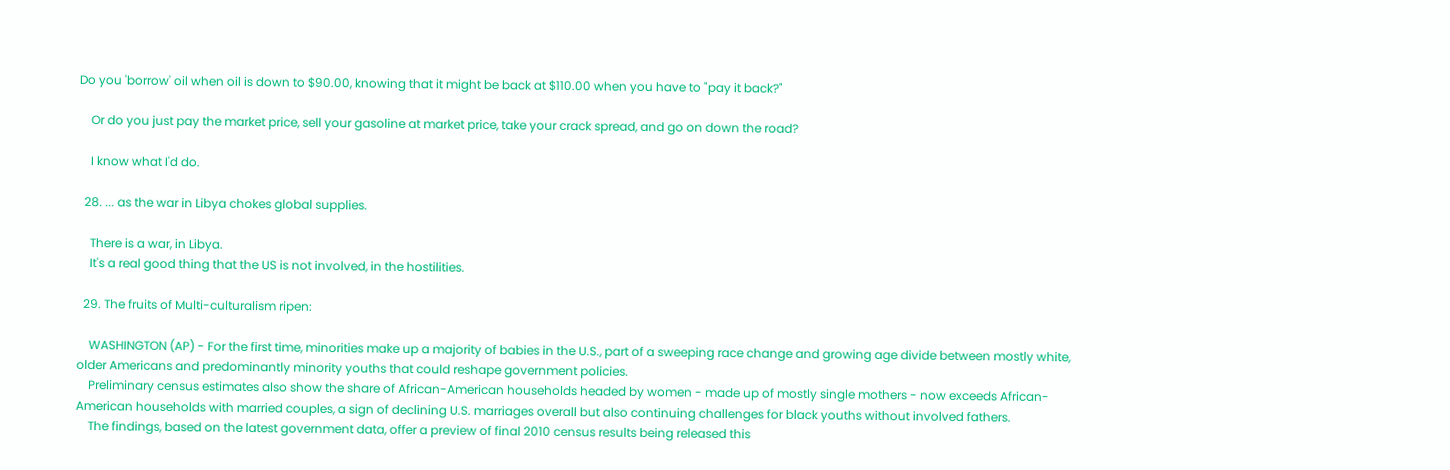Do you 'borrow' oil when oil is down to $90.00, knowing that it might be back at $110.00 when you have to "pay it back?"

    Or do you just pay the market price, sell your gasoline at market price, take your crack spread, and go on down the road?

    I know what I'd do.

  28. ... as the war in Libya chokes global supplies.

    There is a war, in Libya.
    It's a real good thing that the US is not involved, in the hostilities.

  29. The fruits of Multi-culturalism ripen:

    WASHINGTON (AP) - For the first time, minorities make up a majority of babies in the U.S., part of a sweeping race change and growing age divide between mostly white, older Americans and predominantly minority youths that could reshape government policies.
    Preliminary census estimates also show the share of African-American households headed by women - made up of mostly single mothers - now exceeds African-American households with married couples, a sign of declining U.S. marriages overall but also continuing challenges for black youths without involved fathers.
    The findings, based on the latest government data, offer a preview of final 2010 census results being released this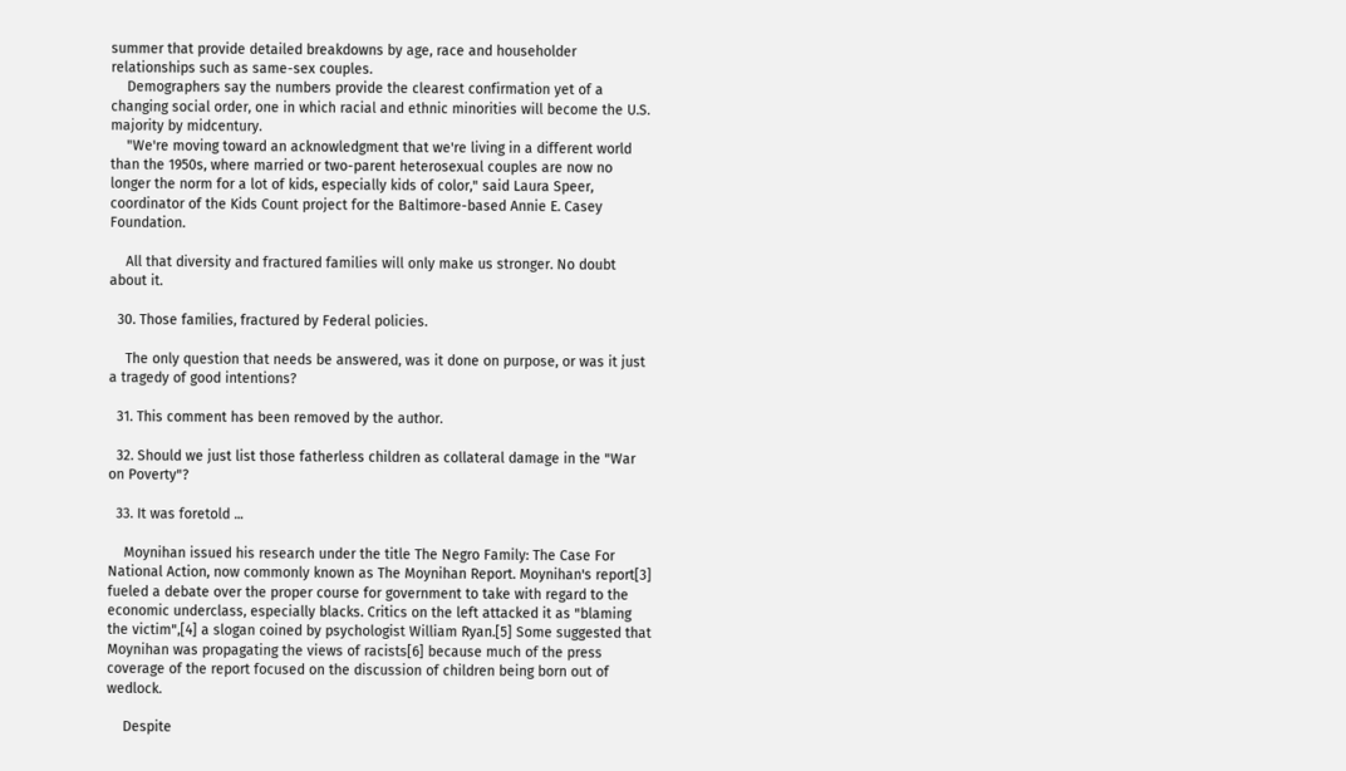summer that provide detailed breakdowns by age, race and householder relationships such as same-sex couples.
    Demographers say the numbers provide the clearest confirmation yet of a changing social order, one in which racial and ethnic minorities will become the U.S. majority by midcentury.
    "We're moving toward an acknowledgment that we're living in a different world than the 1950s, where married or two-parent heterosexual couples are now no longer the norm for a lot of kids, especially kids of color," said Laura Speer, coordinator of the Kids Count project for the Baltimore-based Annie E. Casey Foundation.

    All that diversity and fractured families will only make us stronger. No doubt about it.

  30. Those families, fractured by Federal policies.

    The only question that needs be answered, was it done on purpose, or was it just a tragedy of good intentions?

  31. This comment has been removed by the author.

  32. Should we just list those fatherless children as collateral damage in the "War on Poverty"?

  33. It was foretold ...

    Moynihan issued his research under the title The Negro Family: The Case For National Action, now commonly known as The Moynihan Report. Moynihan's report[3] fueled a debate over the proper course for government to take with regard to the economic underclass, especially blacks. Critics on the left attacked it as "blaming the victim",[4] a slogan coined by psychologist William Ryan.[5] Some suggested that Moynihan was propagating the views of racists[6] because much of the press coverage of the report focused on the discussion of children being born out of wedlock.

    Despite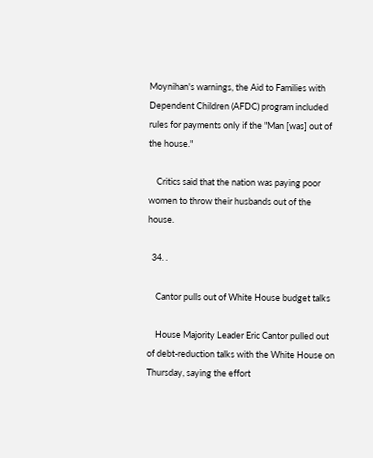Moynihan's warnings, the Aid to Families with Dependent Children (AFDC) program included rules for payments only if the "Man [was] out of the house."

    Critics said that the nation was paying poor women to throw their husbands out of the house.

  34. .

    Cantor pulls out of White House budget talks

    House Majority Leader Eric Cantor pulled out of debt-reduction talks with the White House on Thursday, saying the effort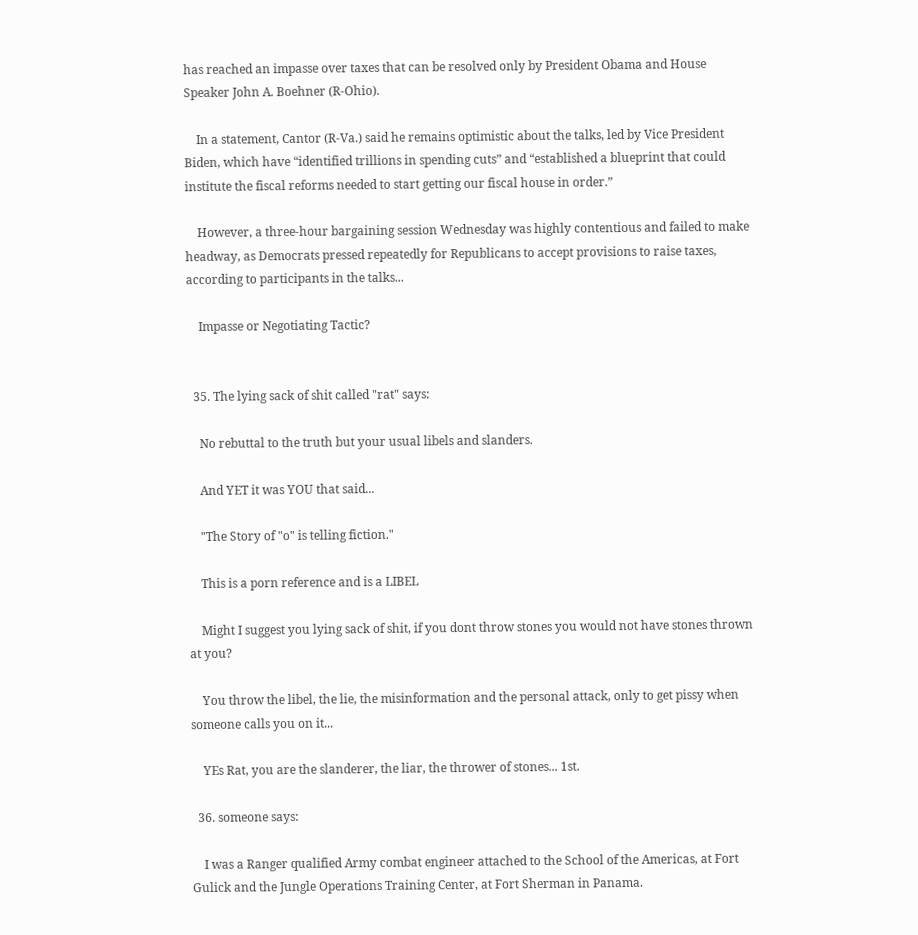has reached an impasse over taxes that can be resolved only by President Obama and House Speaker John A. Boehner (R-Ohio).

    In a statement, Cantor (R-Va.) said he remains optimistic about the talks, led by Vice President Biden, which have “identified trillions in spending cuts” and “established a blueprint that could institute the fiscal reforms needed to start getting our fiscal house in order.”

    However, a three-hour bargaining session Wednesday was highly contentious and failed to make headway, as Democrats pressed repeatedly for Republicans to accept provisions to raise taxes, according to participants in the talks...

    Impasse or Negotiating Tactic?


  35. The lying sack of shit called "rat" says:

    No rebuttal to the truth but your usual libels and slanders.

    And YET it was YOU that said...

    "The Story of "o" is telling fiction."

    This is a porn reference and is a LIBEL

    Might I suggest you lying sack of shit, if you dont throw stones you would not have stones thrown at you?

    You throw the libel, the lie, the misinformation and the personal attack, only to get pissy when someone calls you on it...

    YEs Rat, you are the slanderer, the liar, the thrower of stones... 1st.

  36. someone says:

    I was a Ranger qualified Army combat engineer attached to the School of the Americas, at Fort Gulick and the Jungle Operations Training Center, at Fort Sherman in Panama.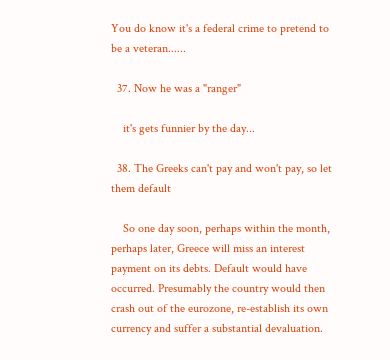You do know it's a federal crime to pretend to be a veteran......

  37. Now he was a "ranger"

    it's gets funnier by the day...

  38. The Greeks can't pay and won't pay, so let them default

    So one day soon, perhaps within the month, perhaps later, Greece will miss an interest payment on its debts. Default would have occurred. Presumably the country would then crash out of the eurozone, re-establish its own currency and suffer a substantial devaluation.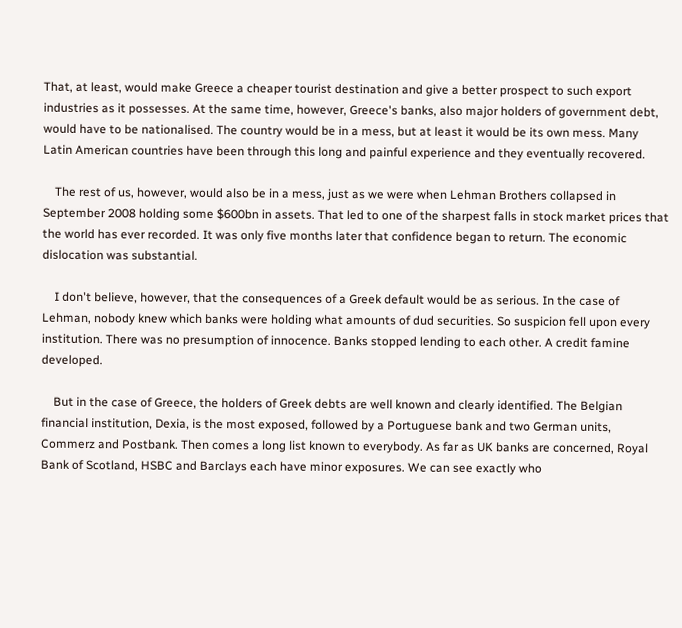That, at least, would make Greece a cheaper tourist destination and give a better prospect to such export industries as it possesses. At the same time, however, Greece's banks, also major holders of government debt, would have to be nationalised. The country would be in a mess, but at least it would be its own mess. Many Latin American countries have been through this long and painful experience and they eventually recovered.

    The rest of us, however, would also be in a mess, just as we were when Lehman Brothers collapsed in September 2008 holding some $600bn in assets. That led to one of the sharpest falls in stock market prices that the world has ever recorded. It was only five months later that confidence began to return. The economic dislocation was substantial.

    I don't believe, however, that the consequences of a Greek default would be as serious. In the case of Lehman, nobody knew which banks were holding what amounts of dud securities. So suspicion fell upon every institution. There was no presumption of innocence. Banks stopped lending to each other. A credit famine developed.

    But in the case of Greece, the holders of Greek debts are well known and clearly identified. The Belgian financial institution, Dexia, is the most exposed, followed by a Portuguese bank and two German units, Commerz and Postbank. Then comes a long list known to everybody. As far as UK banks are concerned, Royal Bank of Scotland, HSBC and Barclays each have minor exposures. We can see exactly who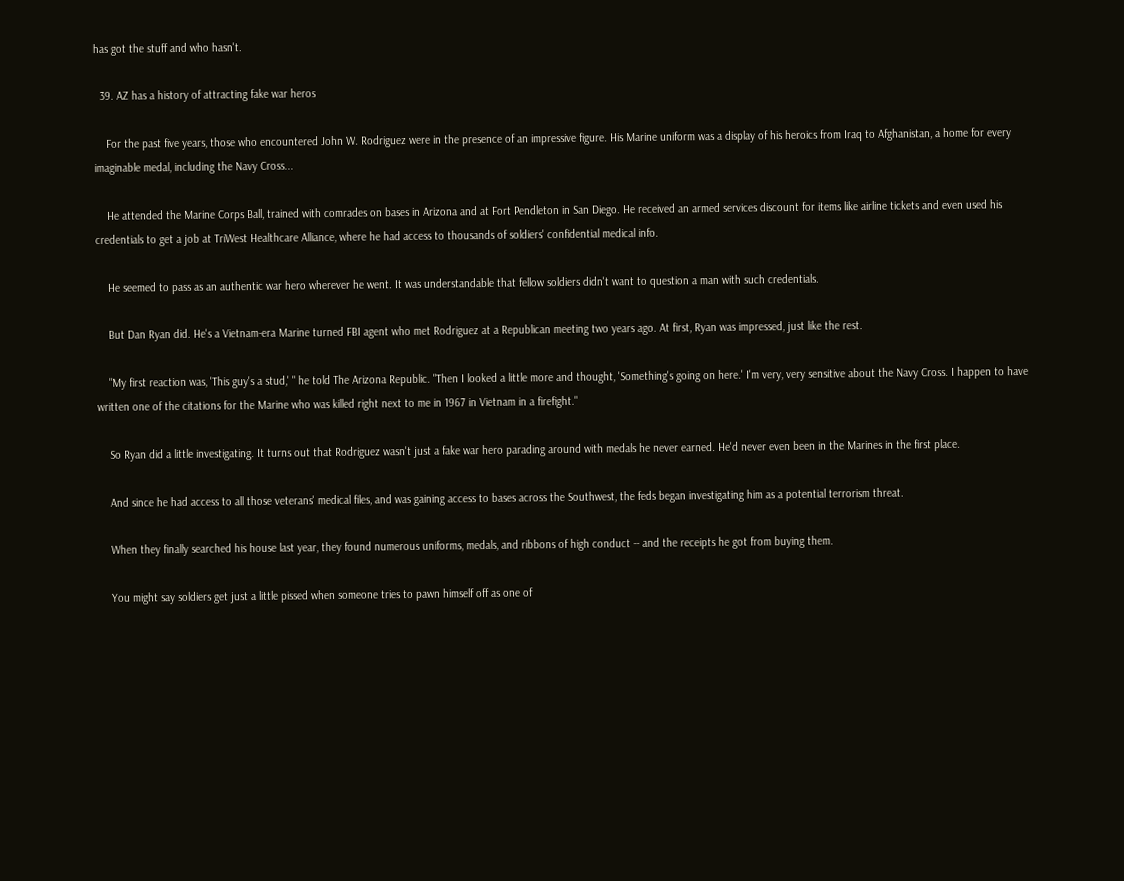has got the stuff and who hasn't.

  39. AZ has a history of attracting fake war heros

    For the past five years, those who encountered John W. Rodriguez were in the presence of an impressive figure. His Marine uniform was a display of his heroics from Iraq to Afghanistan, a home for every imaginable medal, including the Navy Cross...

    He attended the Marine Corps Ball, trained with comrades on bases in Arizona and at Fort Pendleton in San Diego. He received an armed services discount for items like airline tickets and even used his credentials to get a job at TriWest Healthcare Alliance, where he had access to thousands of soldiers' confidential medical info.

    He seemed to pass as an authentic war hero wherever he went. It was understandable that fellow soldiers didn't want to question a man with such credentials.

    But Dan Ryan did. He's a Vietnam-era Marine turned FBI agent who met Rodriguez at a Republican meeting two years ago. At first, Ryan was impressed, just like the rest.

    "My first reaction was, 'This guy's a stud,' " he told The Arizona Republic. "Then I looked a little more and thought, 'Something's going on here.' I'm very, very sensitive about the Navy Cross. I happen to have written one of the citations for the Marine who was killed right next to me in 1967 in Vietnam in a firefight."

    So Ryan did a little investigating. It turns out that Rodriguez wasn't just a fake war hero parading around with medals he never earned. He'd never even been in the Marines in the first place.

    And since he had access to all those veterans' medical files, and was gaining access to bases across the Southwest, the feds began investigating him as a potential terrorism threat.

    When they finally searched his house last year, they found numerous uniforms, medals, and ribbons of high conduct -- and the receipts he got from buying them.

    You might say soldiers get just a little pissed when someone tries to pawn himself off as one of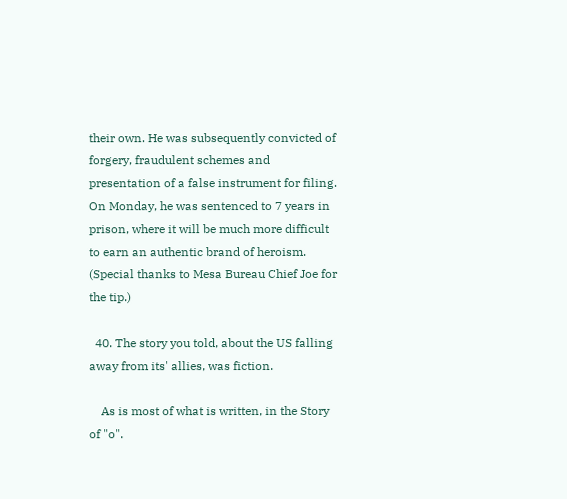their own. He was subsequently convicted of forgery, fraudulent schemes and presentation of a false instrument for filing. On Monday, he was sentenced to 7 years in prison, where it will be much more difficult to earn an authentic brand of heroism. (Special thanks to Mesa Bureau Chief Joe for the tip.)

  40. The story you told, about the US falling away from its' allies, was fiction.

    As is most of what is written, in the Story of "o".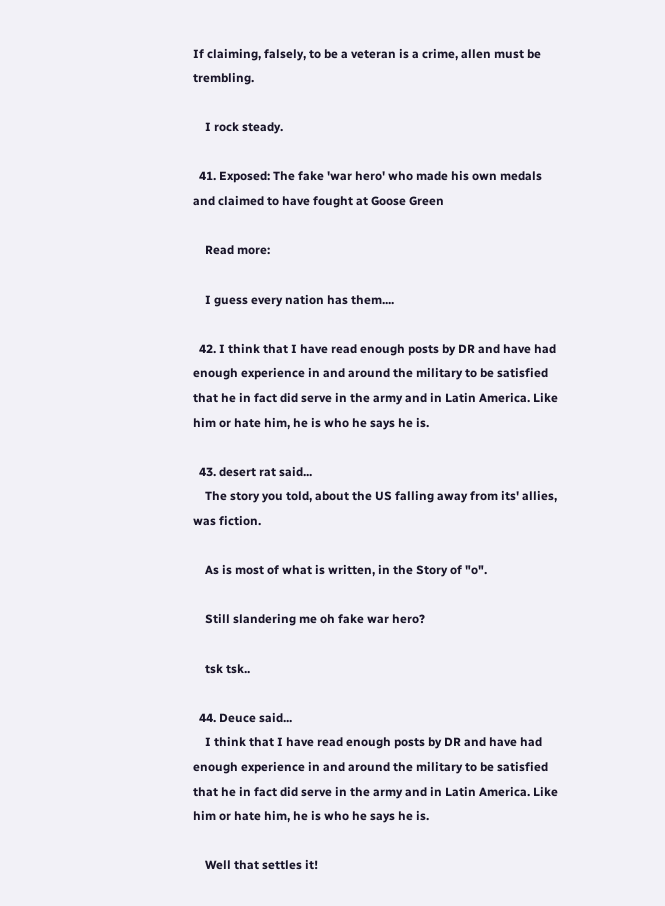If claiming, falsely, to be a veteran is a crime, allen must be trembling.

    I rock steady.

  41. Exposed: The fake 'war hero' who made his own medals and claimed to have fought at Goose Green

    Read more:

    I guess every nation has them....

  42. I think that I have read enough posts by DR and have had enough experience in and around the military to be satisfied that he in fact did serve in the army and in Latin America. Like him or hate him, he is who he says he is.

  43. desert rat said...
    The story you told, about the US falling away from its' allies, was fiction.

    As is most of what is written, in the Story of "o".

    Still slandering me oh fake war hero?

    tsk tsk..

  44. Deuce said...
    I think that I have read enough posts by DR and have had enough experience in and around the military to be satisfied that he in fact did serve in the army and in Latin America. Like him or hate him, he is who he says he is.

    Well that settles it!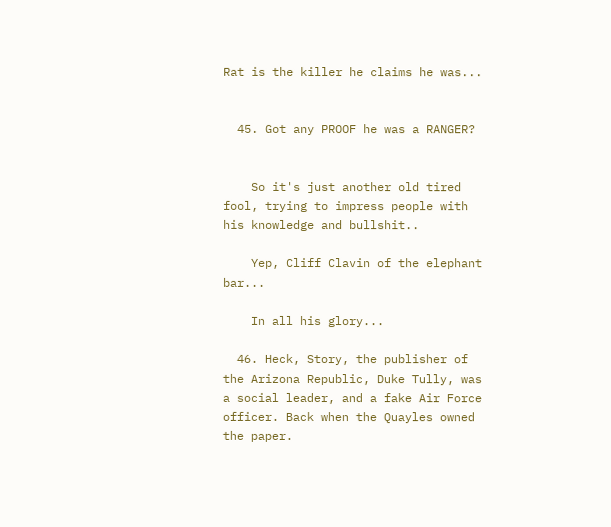Rat is the killer he claims he was...


  45. Got any PROOF he was a RANGER?


    So it's just another old tired fool, trying to impress people with his knowledge and bullshit..

    Yep, Cliff Clavin of the elephant bar...

    In all his glory...

  46. Heck, Story, the publisher of the Arizona Republic, Duke Tully, was a social leader, and a fake Air Force officer. Back when the Quayles owned the paper.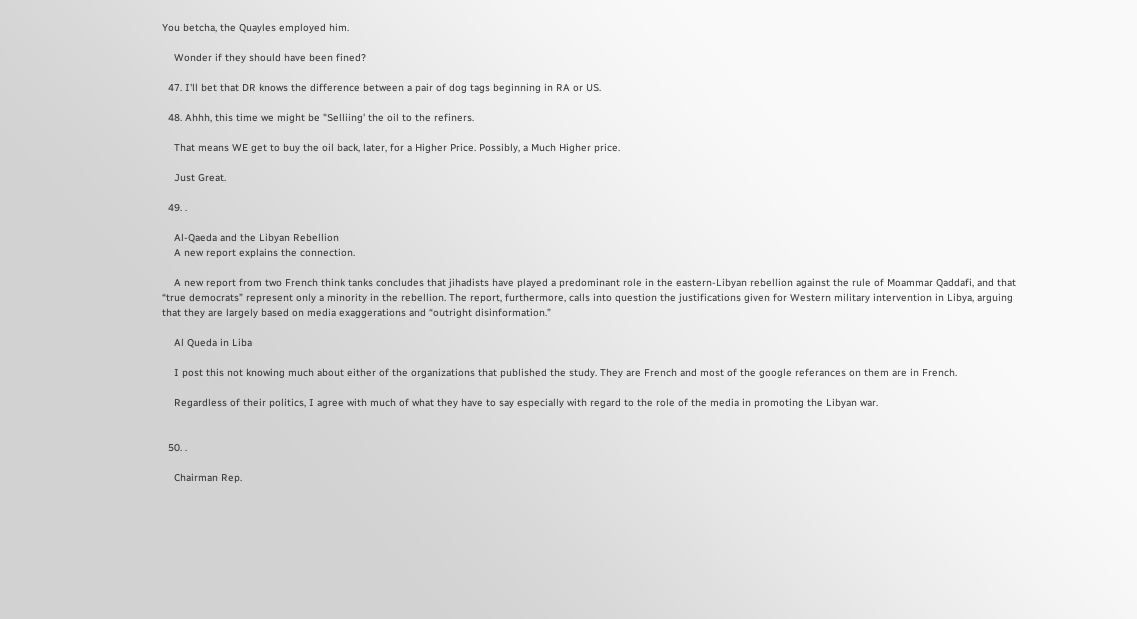You betcha, the Quayles employed him.

    Wonder if they should have been fined?

  47. I'll bet that DR knows the difference between a pair of dog tags beginning in RA or US.

  48. Ahhh, this time we might be "Selliing' the oil to the refiners.

    That means WE get to buy the oil back, later, for a Higher Price. Possibly, a Much Higher price.

    Just Great.

  49. .

    Al-Qaeda and the Libyan Rebellion
    A new report explains the connection.

    A new report from two French think tanks concludes that jihadists have played a predominant role in the eastern-Libyan rebellion against the rule of Moammar Qaddafi, and that “true democrats” represent only a minority in the rebellion. The report, furthermore, calls into question the justifications given for Western military intervention in Libya, arguing that they are largely based on media exaggerations and “outright disinformation.”

    Al Queda in Liba

    I post this not knowing much about either of the organizations that published the study. They are French and most of the google referances on them are in French.

    Regardless of their politics, I agree with much of what they have to say especially with regard to the role of the media in promoting the Libyan war.


  50. .

    Chairman Rep.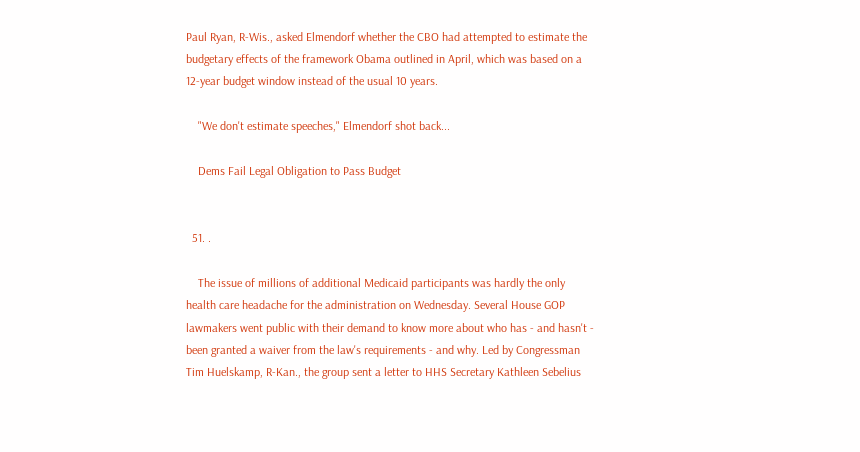Paul Ryan, R-Wis., asked Elmendorf whether the CBO had attempted to estimate the budgetary effects of the framework Obama outlined in April, which was based on a 12-year budget window instead of the usual 10 years.

    "We don't estimate speeches," Elmendorf shot back...

    Dems Fail Legal Obligation to Pass Budget


  51. .

    The issue of millions of additional Medicaid participants was hardly the only health care headache for the administration on Wednesday. Several House GOP lawmakers went public with their demand to know more about who has - and hasn't - been granted a waiver from the law's requirements - and why. Led by Congressman Tim Huelskamp, R-Kan., the group sent a letter to HHS Secretary Kathleen Sebelius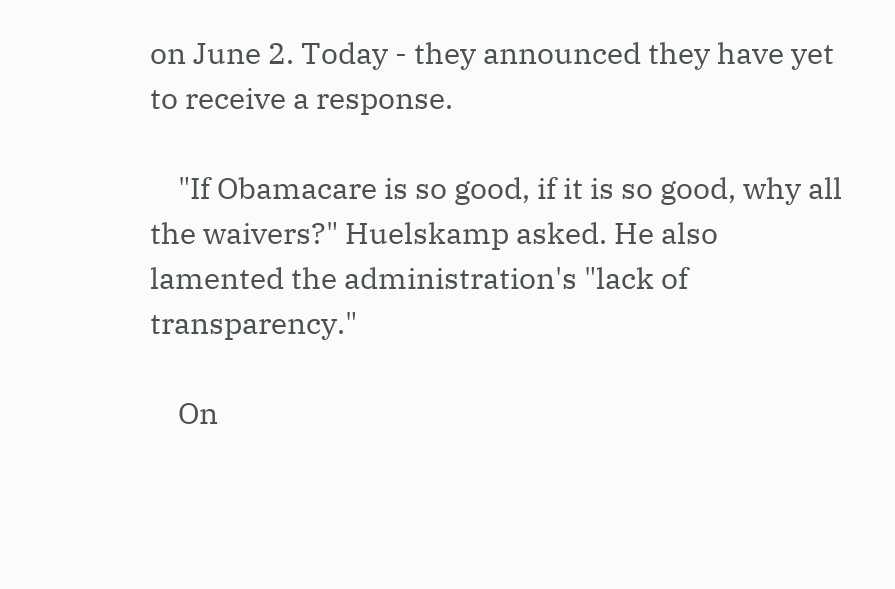on June 2. Today - they announced they have yet to receive a response.

    "If Obamacare is so good, if it is so good, why all the waivers?" Huelskamp asked. He also lamented the administration's "lack of transparency."

    On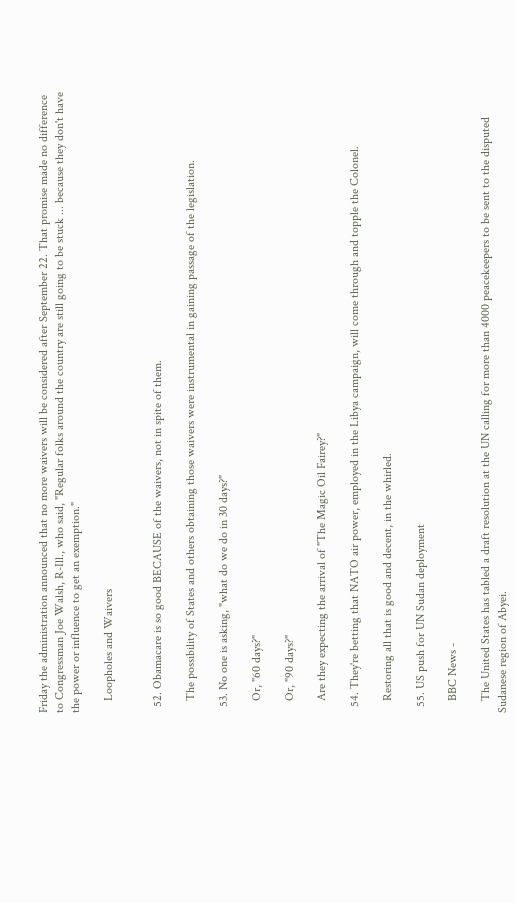Friday the administration announced that no more waivers will be considered after September 22. That promise made no difference to Congressman Joe Walsh, R-Ill., who said, "Regular folks around the country are still going to be stuck ... because they don't have the power or influence to get an exemption."

    Loopholes and Waivers


  52. Obamacare is so good BECAUSE of the waivers, not in spite of them.

    The possibility of States and others obtaining those waivers were instrumental in gaining passage of the legislation.

  53. No one is asking, "what do we do in 30 days?"

    Or, "60 days?"

    Or, "90 days?"

    Are they expecting the arrival of "The Magic Oil Fairey?"

  54. They're betting that NATO air power, employed in the Libya campaign, will come through and topple the Colonel.

    Restoring all that is good and decent, in the whirled.

  55. US push for UN Sudan deployment

    BBC News -

    The United States has tabled a draft resolution at the UN calling for more than 4000 peacekeepers to be sent to the disputed Sudanese region of Abyei.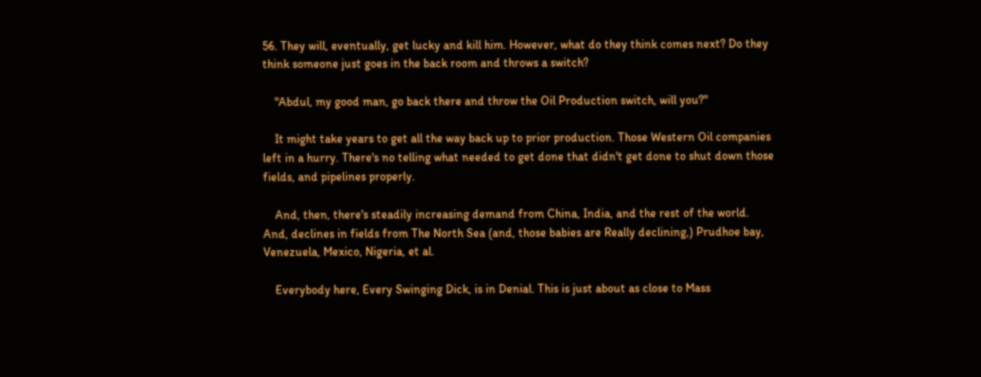56. They will, eventually, get lucky and kill him. However, what do they think comes next? Do they think someone just goes in the back room and throws a switch?

    "Abdul, my good man, go back there and throw the Oil Production switch, will you?"

    It might take years to get all the way back up to prior production. Those Western Oil companies left in a hurry. There's no telling what needed to get done that didn't get done to shut down those fields, and pipelines properly.

    And, then, there's steadily increasing demand from China, India, and the rest of the world. And, declines in fields from The North Sea (and, those babies are Really declining,) Prudhoe bay, Venezuela, Mexico, Nigeria, et al.

    Everybody here, Every Swinging Dick, is in Denial. This is just about as close to Mass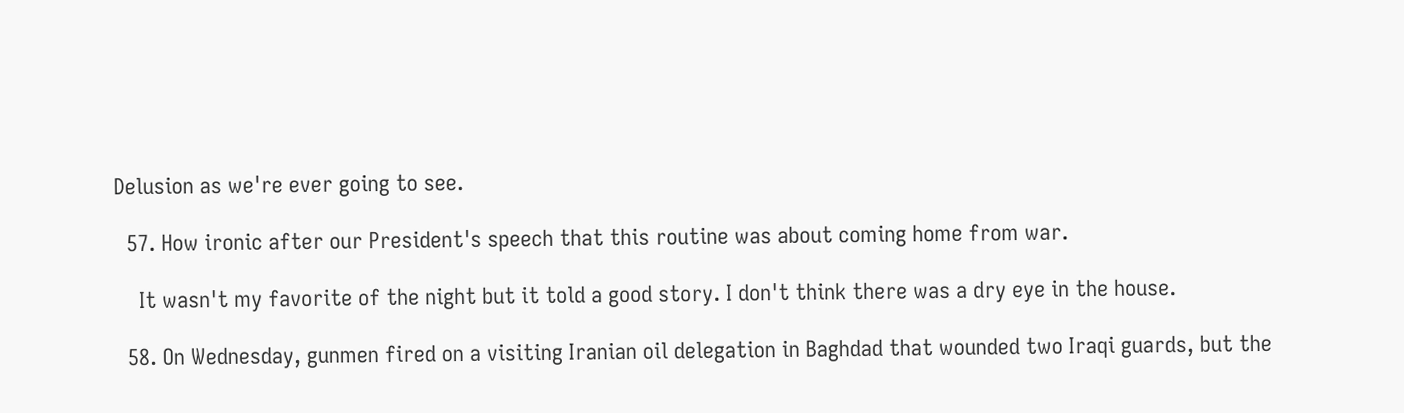Delusion as we're ever going to see.

  57. How ironic after our President's speech that this routine was about coming home from war.

    It wasn't my favorite of the night but it told a good story. I don't think there was a dry eye in the house.

  58. On Wednesday, gunmen fired on a visiting Iranian oil delegation in Baghdad that wounded two Iraqi guards, but the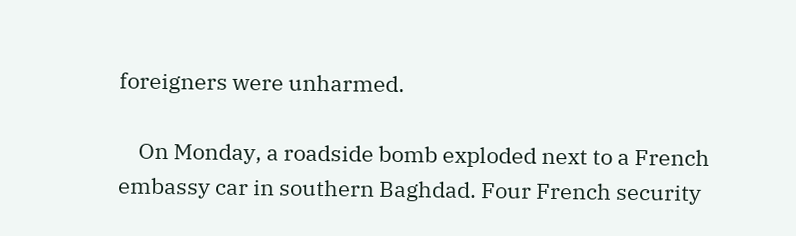foreigners were unharmed.

    On Monday, a roadside bomb exploded next to a French embassy car in southern Baghdad. Four French security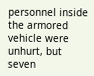personnel inside the armored vehicle were unhurt, but seven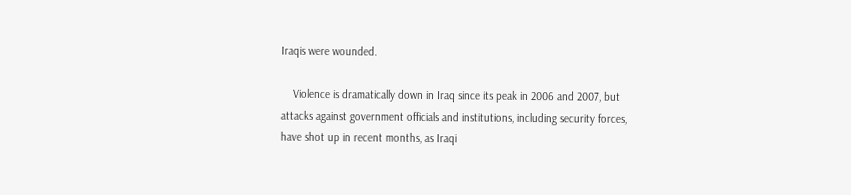Iraqis were wounded.

    Violence is dramatically down in Iraq since its peak in 2006 and 2007, but attacks against government officials and institutions, including security forces, have shot up in recent months, as Iraqi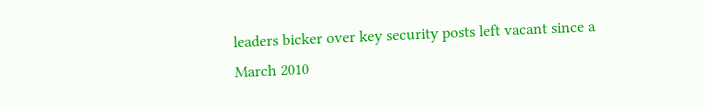leaders bicker over key security posts left vacant since a March 2010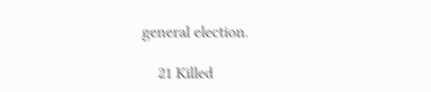general election.

    21 Killed